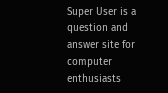Super User is a question and answer site for computer enthusiasts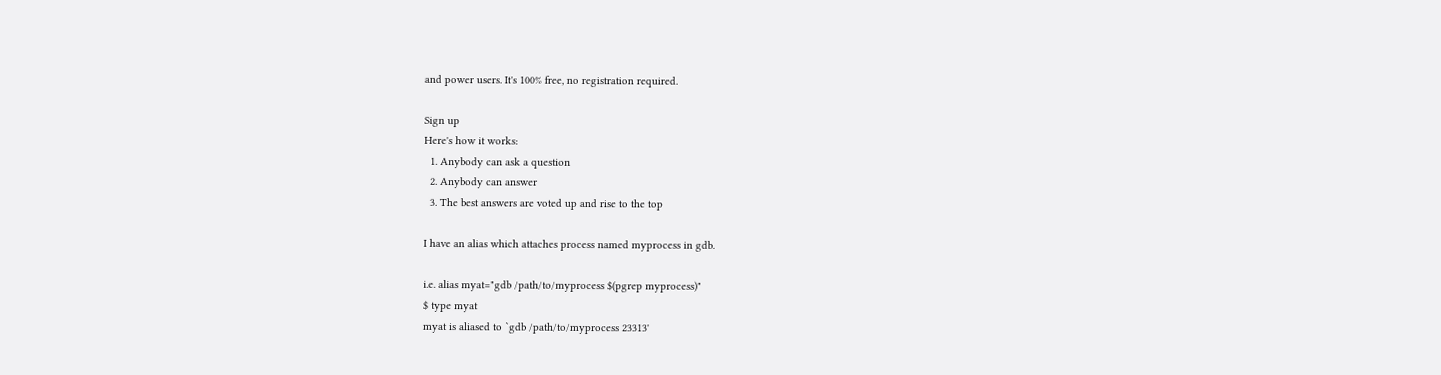and power users. It's 100% free, no registration required.

Sign up
Here's how it works:
  1. Anybody can ask a question
  2. Anybody can answer
  3. The best answers are voted up and rise to the top

I have an alias which attaches process named myprocess in gdb.

i.e. alias myat="gdb /path/to/myprocess $(pgrep myprocess)"
$ type myat
myat is aliased to `gdb /path/to/myprocess 23313'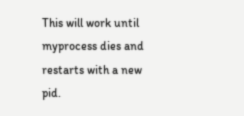This will work until myprocess dies and restarts with a new pid.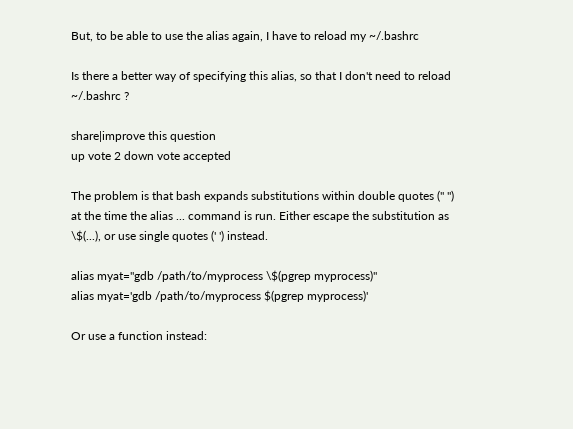But, to be able to use the alias again, I have to reload my ~/.bashrc

Is there a better way of specifying this alias, so that I don't need to reload
~/.bashrc ?

share|improve this question
up vote 2 down vote accepted

The problem is that bash expands substitutions within double quotes (" ") at the time the alias ... command is run. Either escape the substitution as \$(...), or use single quotes (' ') instead.

alias myat="gdb /path/to/myprocess \$(pgrep myprocess)"
alias myat='gdb /path/to/myprocess $(pgrep myprocess)'

Or use a function instead: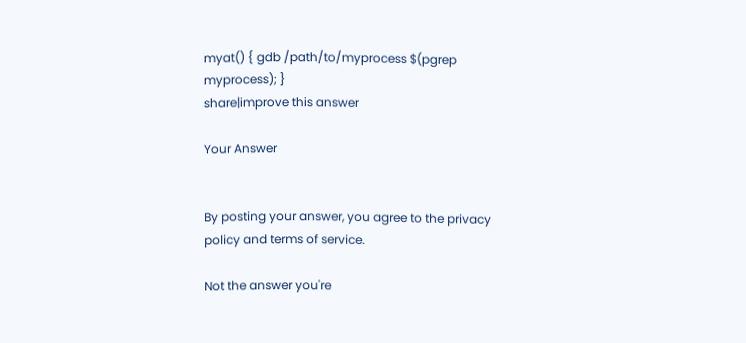myat() { gdb /path/to/myprocess $(pgrep myprocess); }
share|improve this answer

Your Answer


By posting your answer, you agree to the privacy policy and terms of service.

Not the answer you're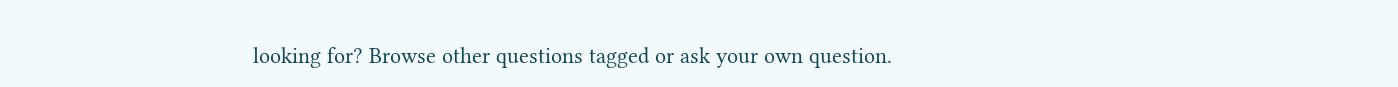looking for? Browse other questions tagged or ask your own question.